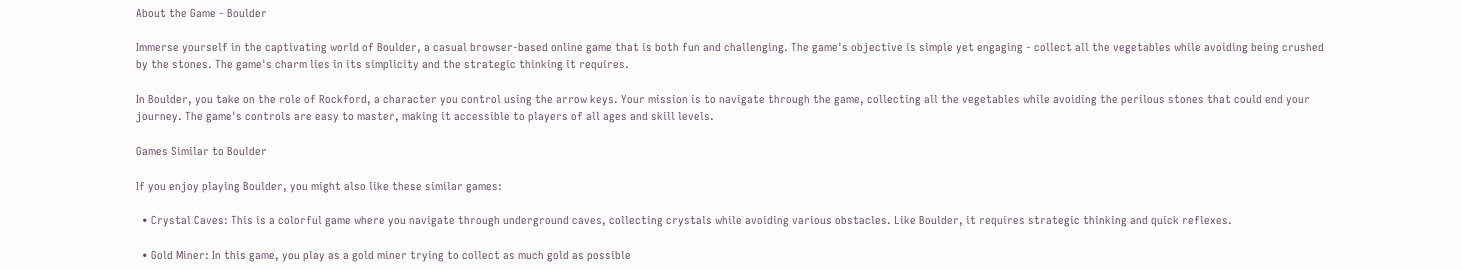About the Game - Boulder

Immerse yourself in the captivating world of Boulder, a casual browser-based online game that is both fun and challenging. The game's objective is simple yet engaging - collect all the vegetables while avoiding being crushed by the stones. The game's charm lies in its simplicity and the strategic thinking it requires.

In Boulder, you take on the role of Rockford, a character you control using the arrow keys. Your mission is to navigate through the game, collecting all the vegetables while avoiding the perilous stones that could end your journey. The game's controls are easy to master, making it accessible to players of all ages and skill levels.

Games Similar to Boulder

If you enjoy playing Boulder, you might also like these similar games:

  • Crystal Caves: This is a colorful game where you navigate through underground caves, collecting crystals while avoiding various obstacles. Like Boulder, it requires strategic thinking and quick reflexes.

  • Gold Miner: In this game, you play as a gold miner trying to collect as much gold as possible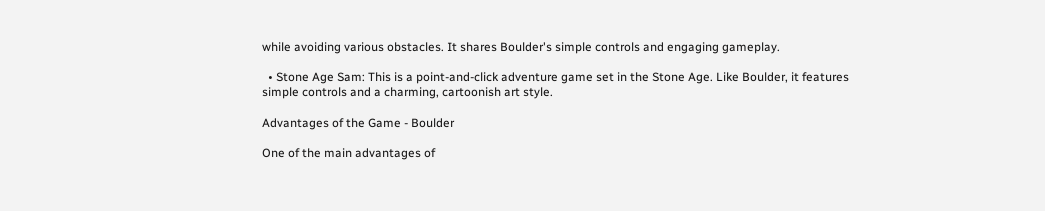while avoiding various obstacles. It shares Boulder's simple controls and engaging gameplay.

  • Stone Age Sam: This is a point-and-click adventure game set in the Stone Age. Like Boulder, it features simple controls and a charming, cartoonish art style.

Advantages of the Game - Boulder

One of the main advantages of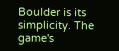Boulder is its simplicity. The game's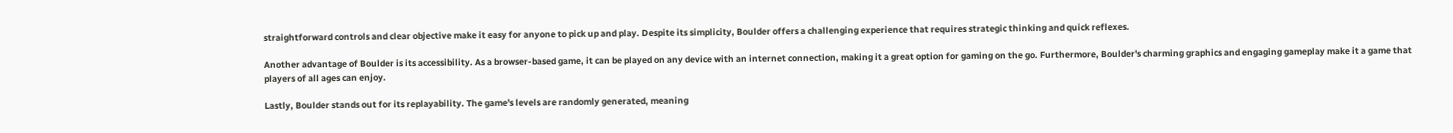straightforward controls and clear objective make it easy for anyone to pick up and play. Despite its simplicity, Boulder offers a challenging experience that requires strategic thinking and quick reflexes.

Another advantage of Boulder is its accessibility. As a browser-based game, it can be played on any device with an internet connection, making it a great option for gaming on the go. Furthermore, Boulder's charming graphics and engaging gameplay make it a game that players of all ages can enjoy.

Lastly, Boulder stands out for its replayability. The game's levels are randomly generated, meaning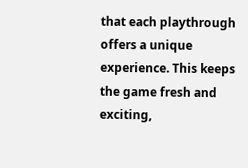that each playthrough offers a unique experience. This keeps the game fresh and exciting,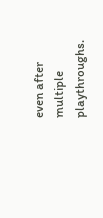even after multiple playthroughs.